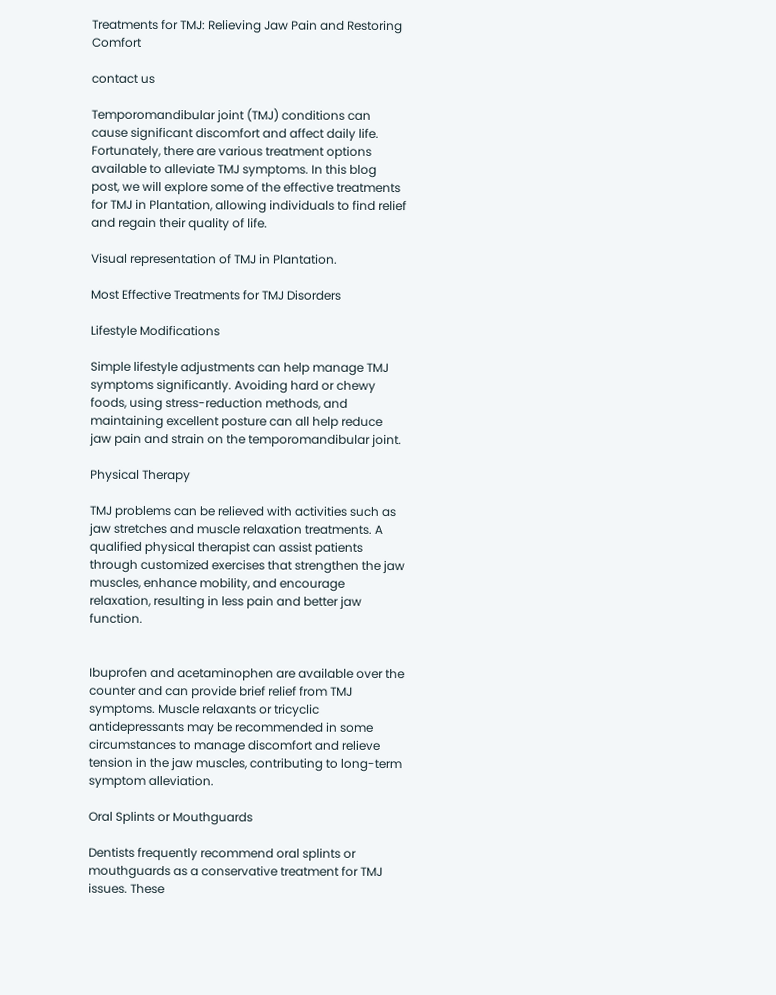Treatments for TMJ: Relieving Jaw Pain and Restoring Comfort

contact us

Temporomandibular joint (TMJ) conditions can cause significant discomfort and affect daily life. Fortunately, there are various treatment options available to alleviate TMJ symptoms. In this blog post, we will explore some of the effective treatments for TMJ in Plantation, allowing individuals to find relief and regain their quality of life.

Visual representation of TMJ in Plantation.

Most Effective Treatments for TMJ Disorders

Lifestyle Modifications

Simple lifestyle adjustments can help manage TMJ symptoms significantly. Avoiding hard or chewy foods, using stress-reduction methods, and maintaining excellent posture can all help reduce jaw pain and strain on the temporomandibular joint.

Physical Therapy

TMJ problems can be relieved with activities such as jaw stretches and muscle relaxation treatments. A qualified physical therapist can assist patients through customized exercises that strengthen the jaw muscles, enhance mobility, and encourage relaxation, resulting in less pain and better jaw function.


Ibuprofen and acetaminophen are available over the counter and can provide brief relief from TMJ symptoms. Muscle relaxants or tricyclic antidepressants may be recommended in some circumstances to manage discomfort and relieve tension in the jaw muscles, contributing to long-term symptom alleviation.

Oral Splints or Mouthguards

Dentists frequently recommend oral splints or mouthguards as a conservative treatment for TMJ issues. These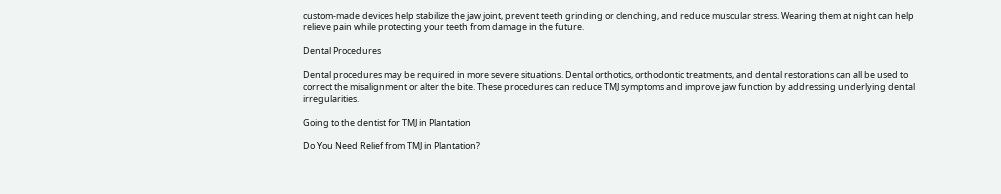custom-made devices help stabilize the jaw joint, prevent teeth grinding or clenching, and reduce muscular stress. Wearing them at night can help relieve pain while protecting your teeth from damage in the future.

Dental Procedures

Dental procedures may be required in more severe situations. Dental orthotics, orthodontic treatments, and dental restorations can all be used to correct the misalignment or alter the bite. These procedures can reduce TMJ symptoms and improve jaw function by addressing underlying dental irregularities.

Going to the dentist for TMJ in Plantation

Do You Need Relief from TMJ in Plantation?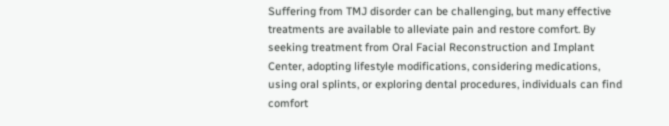Suffering from TMJ disorder can be challenging, but many effective treatments are available to alleviate pain and restore comfort. By seeking treatment from Oral Facial Reconstruction and Implant Center, adopting lifestyle modifications, considering medications, using oral splints, or exploring dental procedures, individuals can find comfort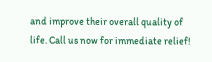and improve their overall quality of life. Call us now for immediate relief!